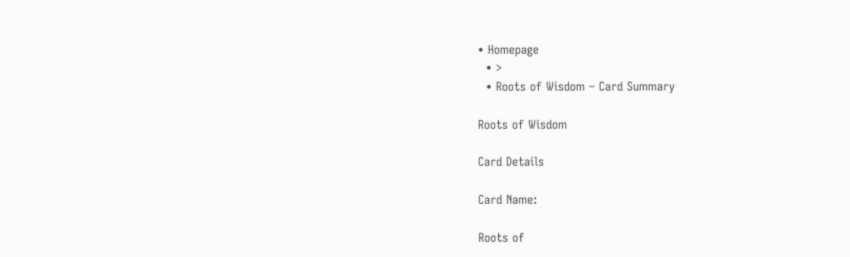• Homepage
  • >
  • Roots of Wisdom – Card Summary

Roots of Wisdom

Card Details

Card Name:

Roots of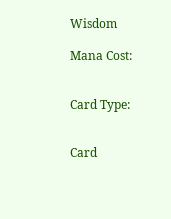Wisdom

Mana Cost:


Card Type:


Card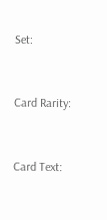Set:


Card Rarity:


Card Text: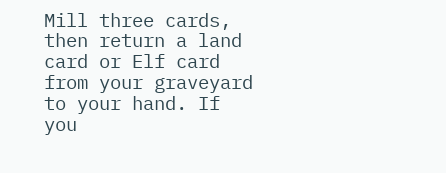Mill three cards, then return a land card or Elf card from your graveyard to your hand. If you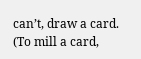can’t, draw a card. (To mill a card,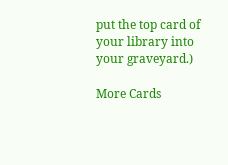put the top card of your library into your graveyard.)

More Cards